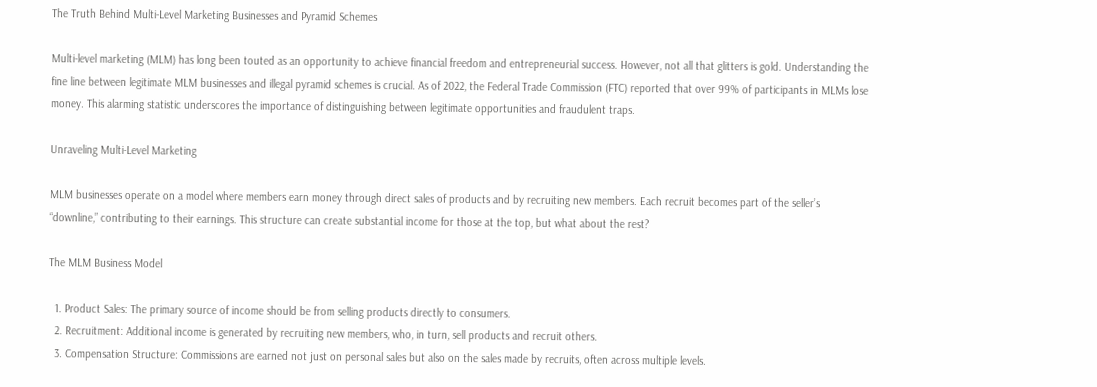The Truth Behind Multi-Level Marketing Businesses and Pyramid Schemes

Multi-level marketing (MLM) has long been touted as an opportunity to achieve financial freedom and entrepreneurial success. However, not all that glitters is gold. Understanding the fine line between legitimate MLM businesses and illegal pyramid schemes is crucial. As of 2022, the Federal Trade Commission (FTC) reported that over 99% of participants in MLMs lose money. This alarming statistic underscores the importance of distinguishing between legitimate opportunities and fraudulent traps.

Unraveling Multi-Level Marketing

MLM businesses operate on a model where members earn money through direct sales of products and by recruiting new members. Each recruit becomes part of the seller’s “downline,” contributing to their earnings. This structure can create substantial income for those at the top, but what about the rest?

The MLM Business Model

  1. Product Sales: The primary source of income should be from selling products directly to consumers.
  2. Recruitment: Additional income is generated by recruiting new members, who, in turn, sell products and recruit others.
  3. Compensation Structure: Commissions are earned not just on personal sales but also on the sales made by recruits, often across multiple levels.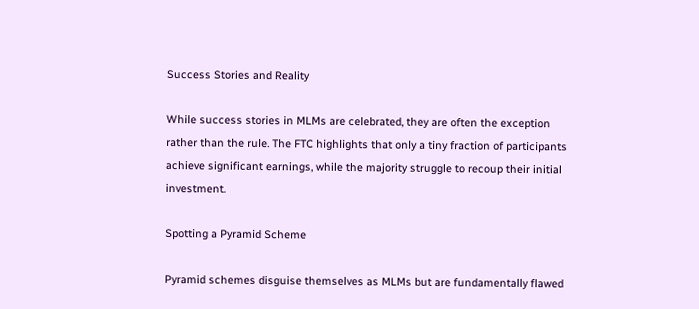Success Stories and Reality

While success stories in MLMs are celebrated, they are often the exception rather than the rule. The FTC highlights that only a tiny fraction of participants achieve significant earnings, while the majority struggle to recoup their initial investment.

Spotting a Pyramid Scheme

Pyramid schemes disguise themselves as MLMs but are fundamentally flawed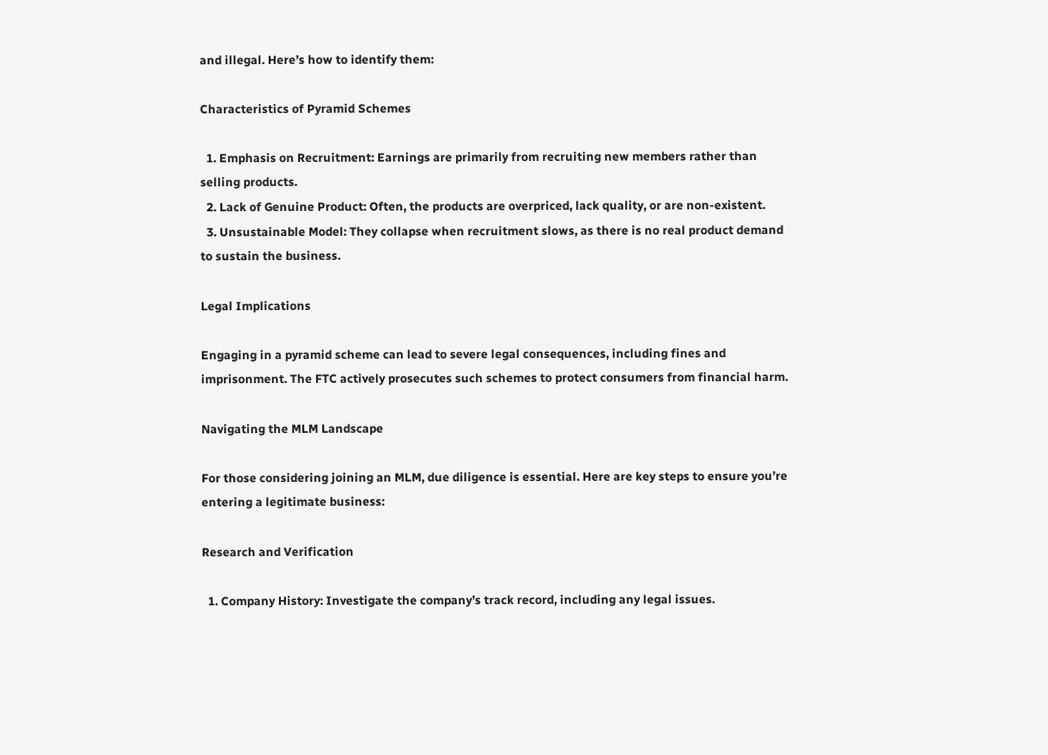and illegal. Here’s how to identify them:

Characteristics of Pyramid Schemes

  1. Emphasis on Recruitment: Earnings are primarily from recruiting new members rather than selling products.
  2. Lack of Genuine Product: Often, the products are overpriced, lack quality, or are non-existent.
  3. Unsustainable Model: They collapse when recruitment slows, as there is no real product demand to sustain the business.

Legal Implications

Engaging in a pyramid scheme can lead to severe legal consequences, including fines and imprisonment. The FTC actively prosecutes such schemes to protect consumers from financial harm.

Navigating the MLM Landscape

For those considering joining an MLM, due diligence is essential. Here are key steps to ensure you’re entering a legitimate business:

Research and Verification

  1. Company History: Investigate the company’s track record, including any legal issues.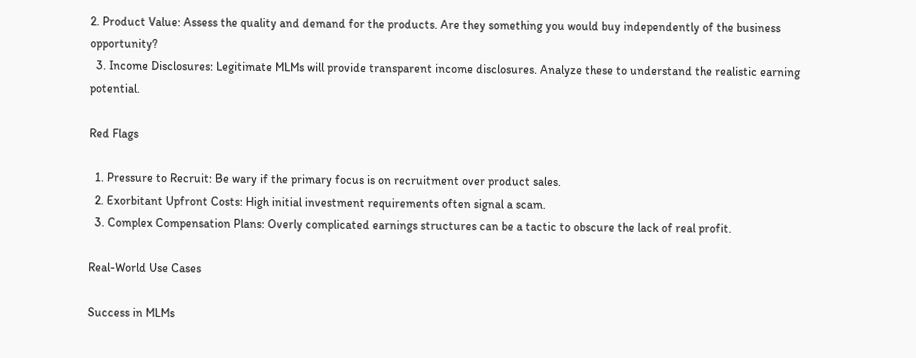2. Product Value: Assess the quality and demand for the products. Are they something you would buy independently of the business opportunity?
  3. Income Disclosures: Legitimate MLMs will provide transparent income disclosures. Analyze these to understand the realistic earning potential.

Red Flags

  1. Pressure to Recruit: Be wary if the primary focus is on recruitment over product sales.
  2. Exorbitant Upfront Costs: High initial investment requirements often signal a scam.
  3. Complex Compensation Plans: Overly complicated earnings structures can be a tactic to obscure the lack of real profit.

Real-World Use Cases

Success in MLMs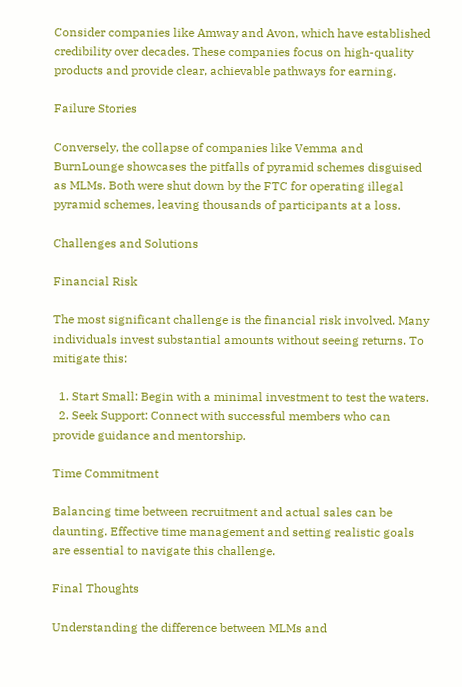Consider companies like Amway and Avon, which have established credibility over decades. These companies focus on high-quality products and provide clear, achievable pathways for earning.

Failure Stories

Conversely, the collapse of companies like Vemma and BurnLounge showcases the pitfalls of pyramid schemes disguised as MLMs. Both were shut down by the FTC for operating illegal pyramid schemes, leaving thousands of participants at a loss.

Challenges and Solutions

Financial Risk

The most significant challenge is the financial risk involved. Many individuals invest substantial amounts without seeing returns. To mitigate this:

  1. Start Small: Begin with a minimal investment to test the waters.
  2. Seek Support: Connect with successful members who can provide guidance and mentorship.

Time Commitment

Balancing time between recruitment and actual sales can be daunting. Effective time management and setting realistic goals are essential to navigate this challenge.

Final Thoughts

Understanding the difference between MLMs and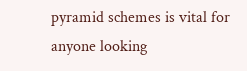pyramid schemes is vital for anyone looking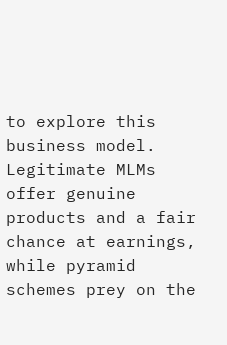to explore this business model. Legitimate MLMs offer genuine products and a fair chance at earnings, while pyramid schemes prey on the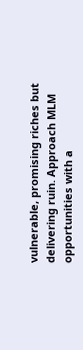vulnerable, promising riches but delivering ruin. Approach MLM opportunities with a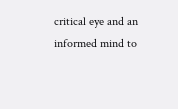critical eye and an informed mind to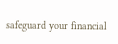safeguard your financial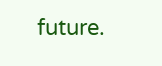future.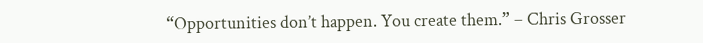“Opportunities don’t happen. You create them.” – Chris Grosser